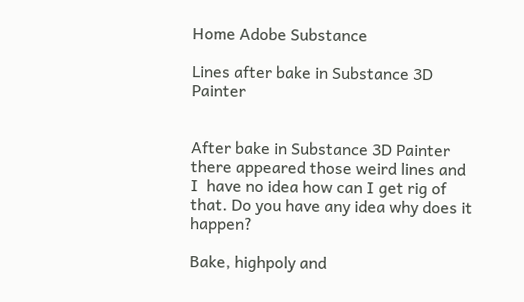Home Adobe Substance

Lines after bake in Substance 3D Painter


After bake in Substance 3D Painter there appeared those weird lines and I  have no idea how can I get rig of that. Do you have any idea why does it happen?

Bake, highpoly and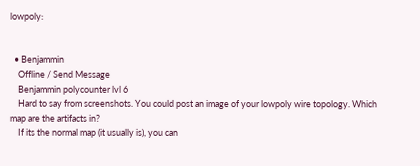lowpoly:


  • Benjammin
    Offline / Send Message
    Benjammin polycounter lvl 6
    Hard to say from screenshots. You could post an image of your lowpoly wire topology. Which map are the artifacts in?
    If its the normal map (it usually is), you can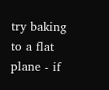try baking to a flat plane - if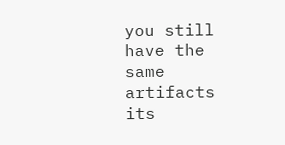you still have the same artifacts its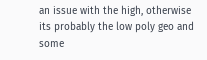an issue with the high, otherwise its probably the low poly geo and some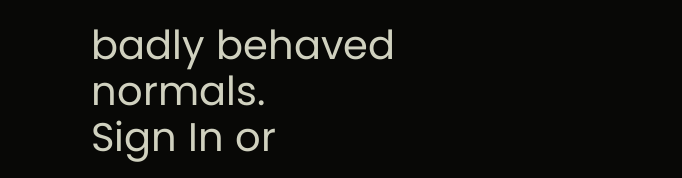badly behaved normals.
Sign In or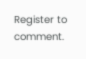Register to comment.